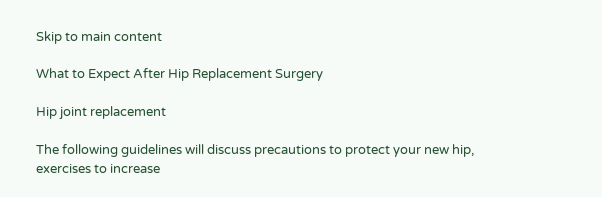Skip to main content

What to Expect After Hip Replacement Surgery

Hip joint replacement

The following guidelines will discuss precautions to protect your new hip, exercises to increase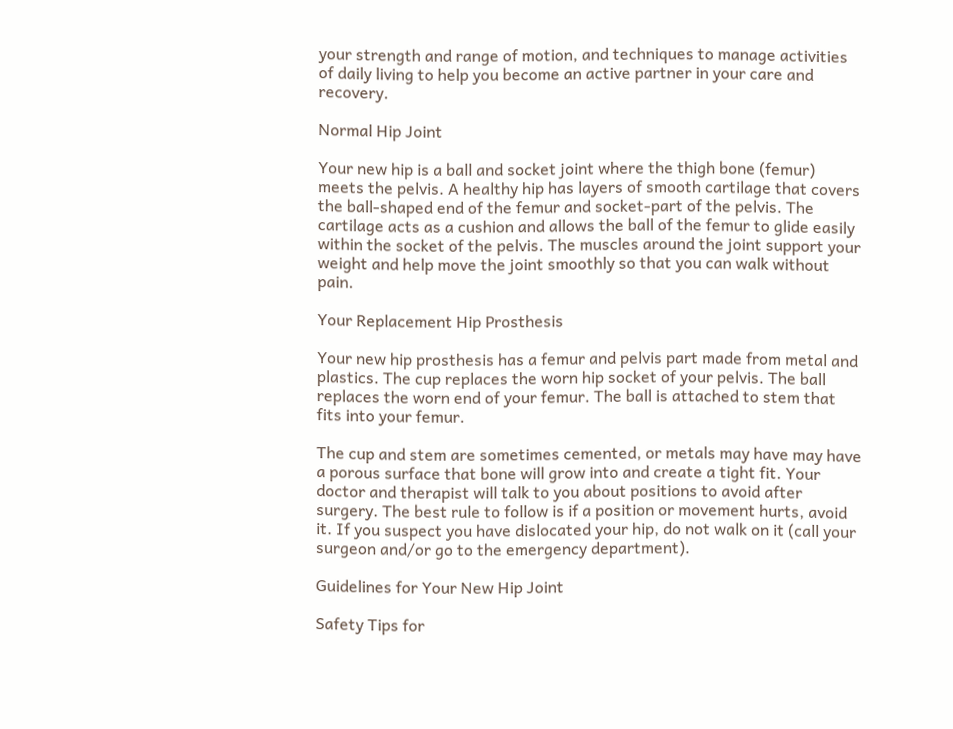your strength and range of motion, and techniques to manage activities of daily living to help you become an active partner in your care and recovery.

Normal Hip Joint

Your new hip is a ball and socket joint where the thigh bone (femur) meets the pelvis. A healthy hip has layers of smooth cartilage that covers the ball-shaped end of the femur and socket-part of the pelvis. The cartilage acts as a cushion and allows the ball of the femur to glide easily within the socket of the pelvis. The muscles around the joint support your weight and help move the joint smoothly so that you can walk without pain.

Your Replacement Hip Prosthesis

Your new hip prosthesis has a femur and pelvis part made from metal and plastics. The cup replaces the worn hip socket of your pelvis. The ball replaces the worn end of your femur. The ball is attached to stem that fits into your femur.

The cup and stem are sometimes cemented, or metals may have may have a porous surface that bone will grow into and create a tight fit. Your doctor and therapist will talk to you about positions to avoid after surgery. The best rule to follow is if a position or movement hurts, avoid it. If you suspect you have dislocated your hip, do not walk on it (call your surgeon and/or go to the emergency department).

Guidelines for Your New Hip Joint

Safety Tips for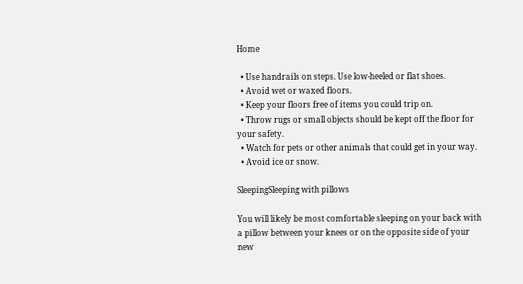Home

  • Use handrails on steps. Use low-heeled or flat shoes.
  • Avoid wet or waxed floors.
  • Keep your floors free of items you could trip on.
  • Throw rugs or small objects should be kept off the floor for your safety.
  • Watch for pets or other animals that could get in your way.
  • Avoid ice or snow.

SleepingSleeping with pillows

You will likely be most comfortable sleeping on your back with a pillow between your knees or on the opposite side of your new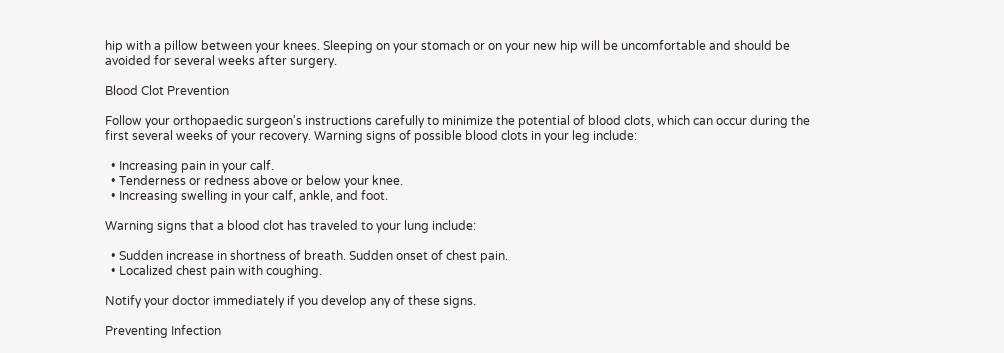hip with a pillow between your knees. Sleeping on your stomach or on your new hip will be uncomfortable and should be avoided for several weeks after surgery.

Blood Clot Prevention

Follow your orthopaedic surgeon's instructions carefully to minimize the potential of blood clots, which can occur during the first several weeks of your recovery. Warning signs of possible blood clots in your leg include:

  • Increasing pain in your calf.
  • Tenderness or redness above or below your knee.
  • Increasing swelling in your calf, ankle, and foot.

Warning signs that a blood clot has traveled to your lung include:

  • Sudden increase in shortness of breath. Sudden onset of chest pain.
  • Localized chest pain with coughing.

Notify your doctor immediately if you develop any of these signs.

Preventing Infection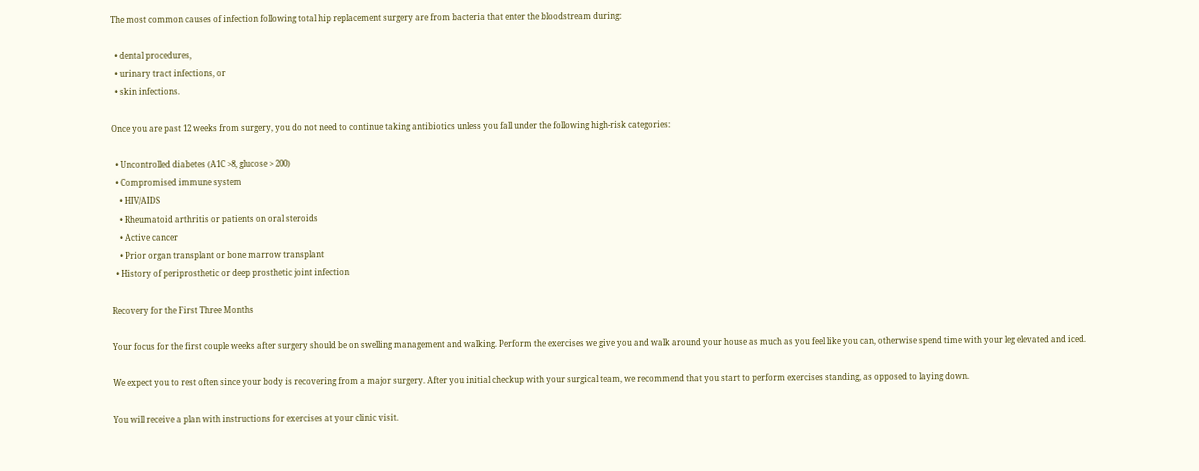The most common causes of infection following total hip replacement surgery are from bacteria that enter the bloodstream during:

  • dental procedures,
  • urinary tract infections, or
  • skin infections.

Once you are past 12 weeks from surgery, you do not need to continue taking antibiotics unless you fall under the following high-risk categories:

  • Uncontrolled diabetes (A1C >8, glucose > 200)
  • Compromised immune system
    • HIV/AIDS
    • Rheumatoid arthritis or patients on oral steroids
    • Active cancer
    • Prior organ transplant or bone marrow transplant
  • History of periprosthetic or deep prosthetic joint infection

Recovery for the First Three Months

Your focus for the first couple weeks after surgery should be on swelling management and walking. Perform the exercises we give you and walk around your house as much as you feel like you can, otherwise spend time with your leg elevated and iced.

We expect you to rest often since your body is recovering from a major surgery. After you initial checkup with your surgical team, we recommend that you start to perform exercises standing, as opposed to laying down.

You will receive a plan with instructions for exercises at your clinic visit.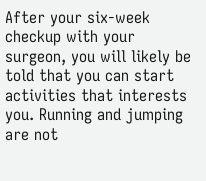After your six-week checkup with your surgeon, you will likely be told that you can start activities that interests you. Running and jumping are not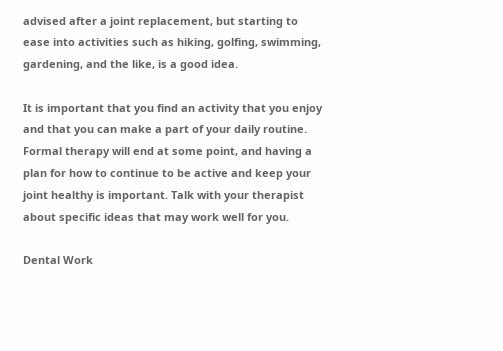advised after a joint replacement, but starting to ease into activities such as hiking, golfing, swimming, gardening, and the like, is a good idea.

It is important that you find an activity that you enjoy and that you can make a part of your daily routine. Formal therapy will end at some point, and having a plan for how to continue to be active and keep your joint healthy is important. Talk with your therapist about specific ideas that may work well for you.

Dental Work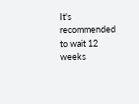It's recommended to wait 12 weeks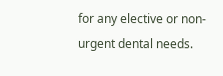for any elective or non-urgent dental needs.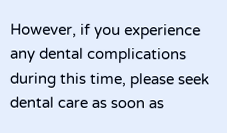However, if you experience any dental complications during this time, please seek dental care as soon as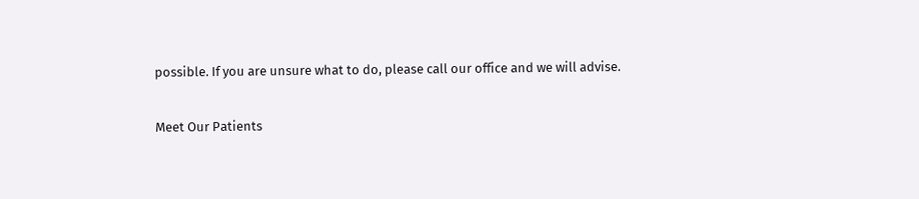possible. If you are unsure what to do, please call our office and we will advise.

Meet Our Patients